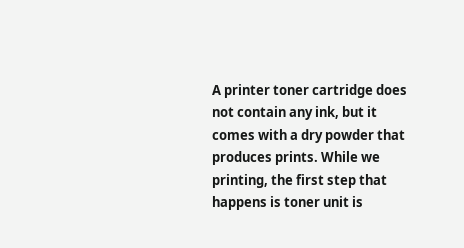A printer toner cartridge does not contain any ink, but it comes with a dry powder that produces prints. While we printing, the first step that happens is toner unit is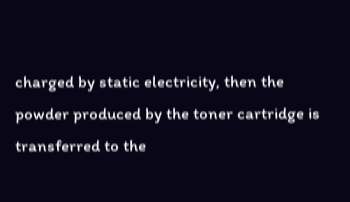charged by static electricity, then the powder produced by the toner cartridge is transferred to the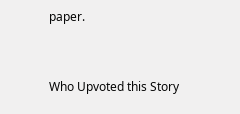paper.


Who Upvoted this Story